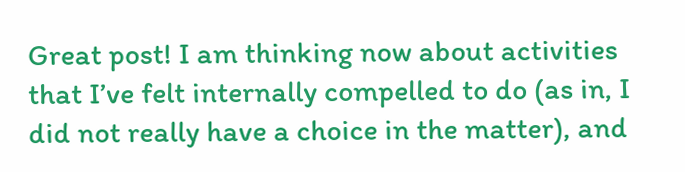Great post! I am thinking now about activities that I’ve felt internally compelled to do (as in, I did not really have a choice in the matter), and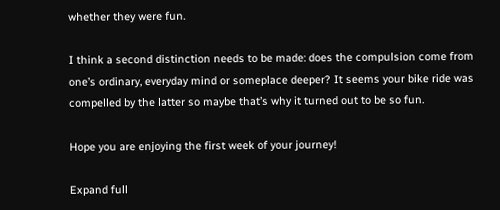whether they were fun.

I think a second distinction needs to be made: does the compulsion come from one’s ordinary, everyday mind or someplace deeper? It seems your bike ride was compelled by the latter so maybe that’s why it turned out to be so fun.

Hope you are enjoying the first week of your journey!

Expand full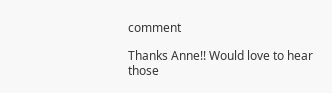comment

Thanks Anne!! Would love to hear those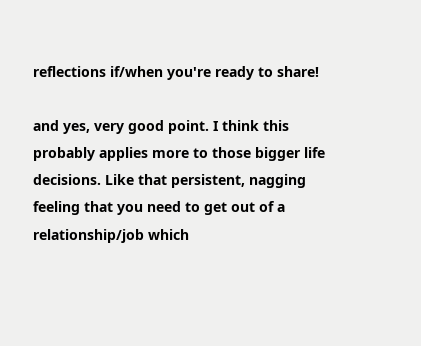reflections if/when you're ready to share!

and yes, very good point. I think this probably applies more to those bigger life decisions. Like that persistent, nagging feeling that you need to get out of a relationship/job which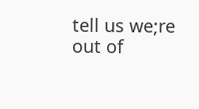tell us we;re out of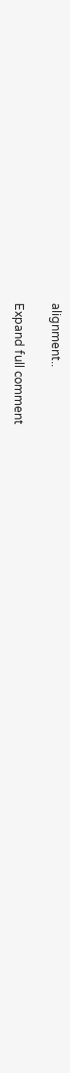alignment..

Expand full comment